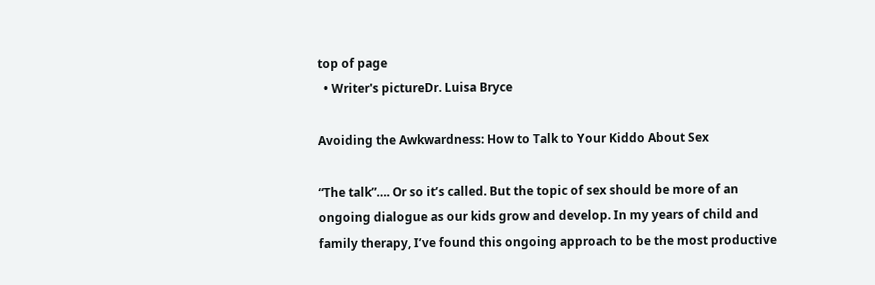top of page
  • Writer's pictureDr. Luisa Bryce

Avoiding the Awkwardness: How to Talk to Your Kiddo About Sex

“The talk”…. Or so it’s called. But the topic of sex should be more of an ongoing dialogue as our kids grow and develop. In my years of child and family therapy, I’ve found this ongoing approach to be the most productive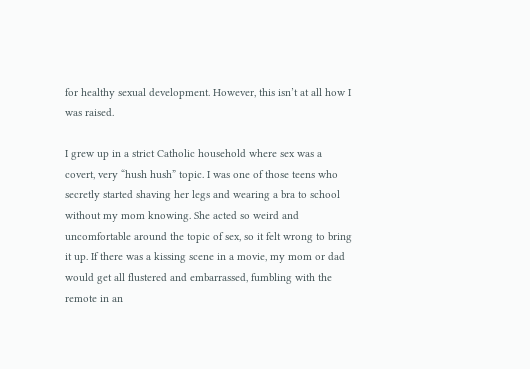for healthy sexual development. However, this isn’t at all how I was raised.

I grew up in a strict Catholic household where sex was a covert, very “hush hush” topic. I was one of those teens who secretly started shaving her legs and wearing a bra to school without my mom knowing. She acted so weird and uncomfortable around the topic of sex, so it felt wrong to bring it up. If there was a kissing scene in a movie, my mom or dad would get all flustered and embarrassed, fumbling with the remote in an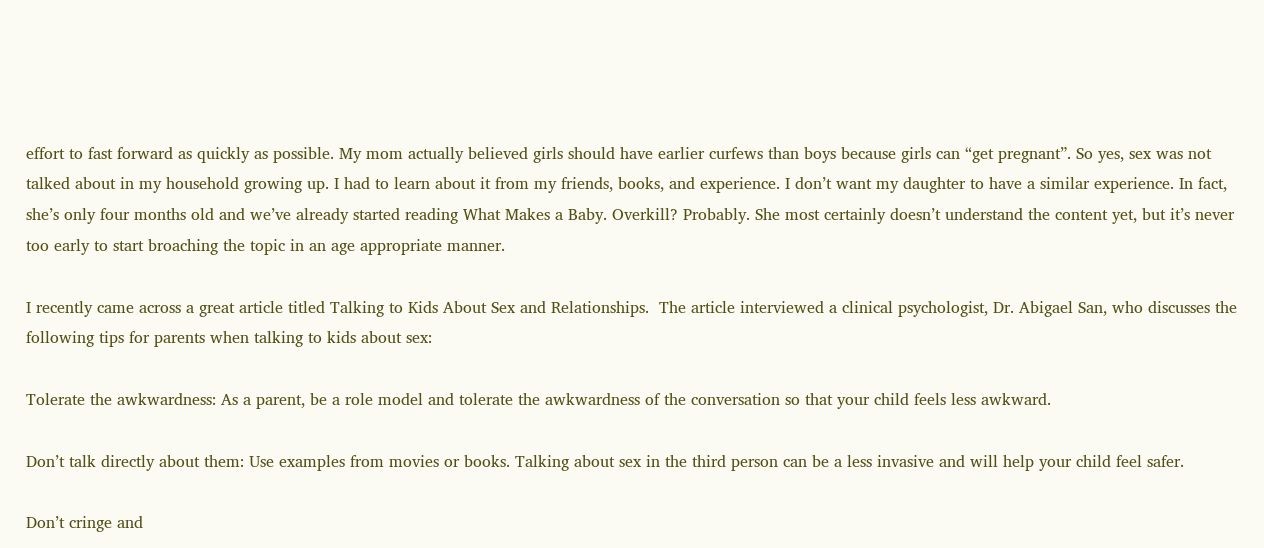effort to fast forward as quickly as possible. My mom actually believed girls should have earlier curfews than boys because girls can “get pregnant”. So yes, sex was not talked about in my household growing up. I had to learn about it from my friends, books, and experience. I don’t want my daughter to have a similar experience. In fact, she’s only four months old and we’ve already started reading What Makes a Baby. Overkill? Probably. She most certainly doesn’t understand the content yet, but it’s never too early to start broaching the topic in an age appropriate manner.

I recently came across a great article titled Talking to Kids About Sex and Relationships.  The article interviewed a clinical psychologist, Dr. Abigael San, who discusses the following tips for parents when talking to kids about sex:

Tolerate the awkwardness: As a parent, be a role model and tolerate the awkwardness of the conversation so that your child feels less awkward.

Don’t talk directly about them: Use examples from movies or books. Talking about sex in the third person can be a less invasive and will help your child feel safer.

Don’t cringe and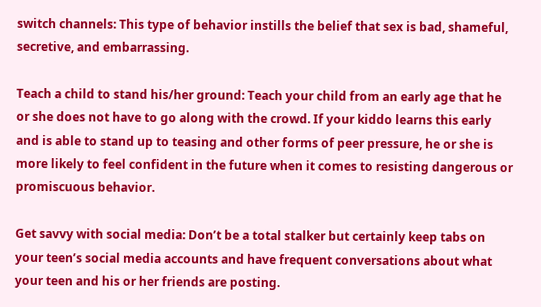switch channels: This type of behavior instills the belief that sex is bad, shameful, secretive, and embarrassing.

Teach a child to stand his/her ground: Teach your child from an early age that he or she does not have to go along with the crowd. If your kiddo learns this early and is able to stand up to teasing and other forms of peer pressure, he or she is more likely to feel confident in the future when it comes to resisting dangerous or promiscuous behavior.

Get savvy with social media: Don’t be a total stalker but certainly keep tabs on your teen’s social media accounts and have frequent conversations about what your teen and his or her friends are posting.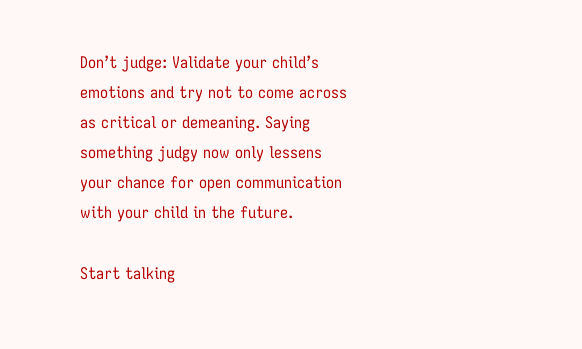Don’t judge: Validate your child’s emotions and try not to come across as critical or demeaning. Saying something judgy now only lessens your chance for open communication with your child in the future.

Start talking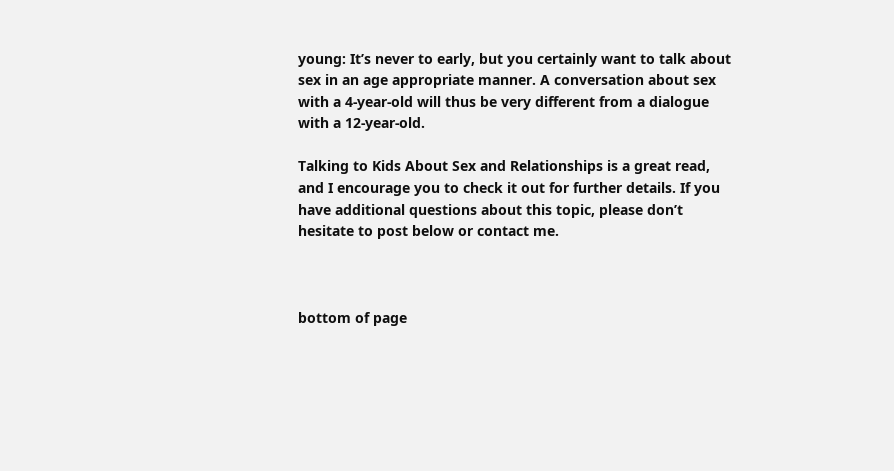young: It’s never to early, but you certainly want to talk about sex in an age appropriate manner. A conversation about sex with a 4-year-old will thus be very different from a dialogue with a 12-year-old.

Talking to Kids About Sex and Relationships is a great read, and I encourage you to check it out for further details. If you have additional questions about this topic, please don’t hesitate to post below or contact me.



bottom of page